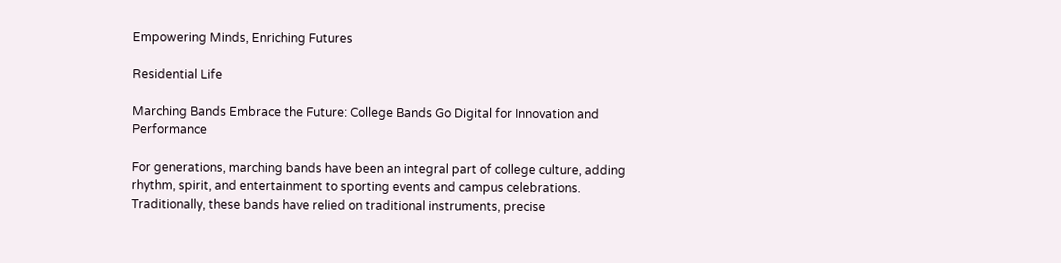Empowering Minds, Enriching Futures

Residential Life

Marching Bands Embrace the Future: College Bands Go Digital for Innovation and Performance

For generations, marching bands have been an integral part of college culture, adding rhythm, spirit, and entertainment to sporting events and campus celebrations. Traditionally, these bands have relied on traditional instruments, precise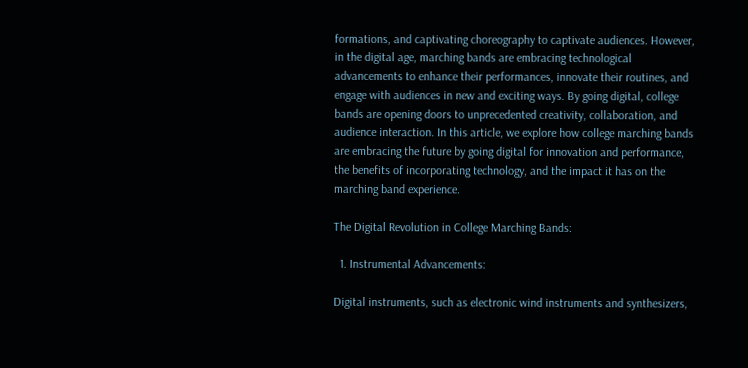formations, and captivating choreography to captivate audiences. However, in the digital age, marching bands are embracing technological advancements to enhance their performances, innovate their routines, and engage with audiences in new and exciting ways. By going digital, college bands are opening doors to unprecedented creativity, collaboration, and audience interaction. In this article, we explore how college marching bands are embracing the future by going digital for innovation and performance, the benefits of incorporating technology, and the impact it has on the marching band experience.

The Digital Revolution in College Marching Bands:

  1. Instrumental Advancements:

Digital instruments, such as electronic wind instruments and synthesizers,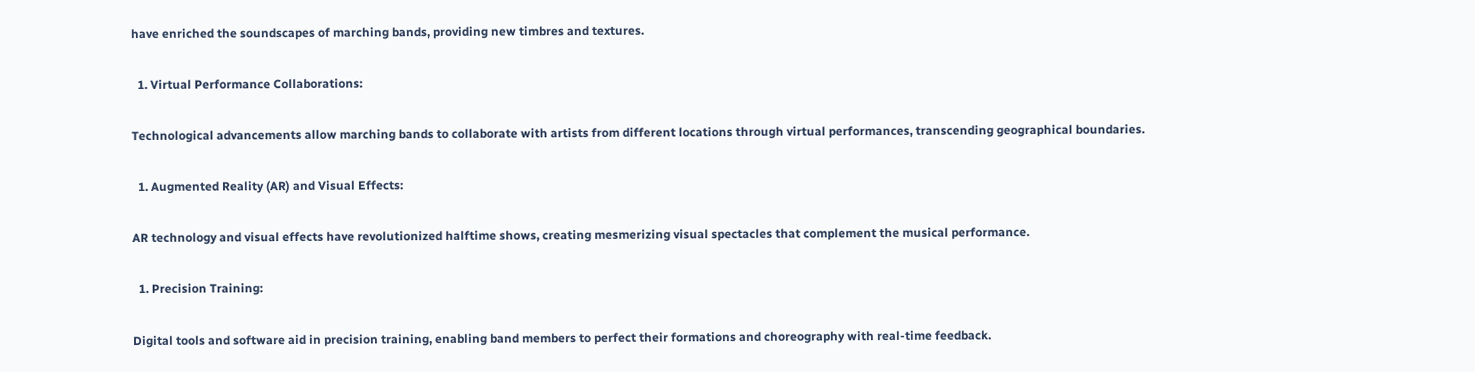have enriched the soundscapes of marching bands, providing new timbres and textures.

  1. Virtual Performance Collaborations:

Technological advancements allow marching bands to collaborate with artists from different locations through virtual performances, transcending geographical boundaries.

  1. Augmented Reality (AR) and Visual Effects:

AR technology and visual effects have revolutionized halftime shows, creating mesmerizing visual spectacles that complement the musical performance.

  1. Precision Training:

Digital tools and software aid in precision training, enabling band members to perfect their formations and choreography with real-time feedback.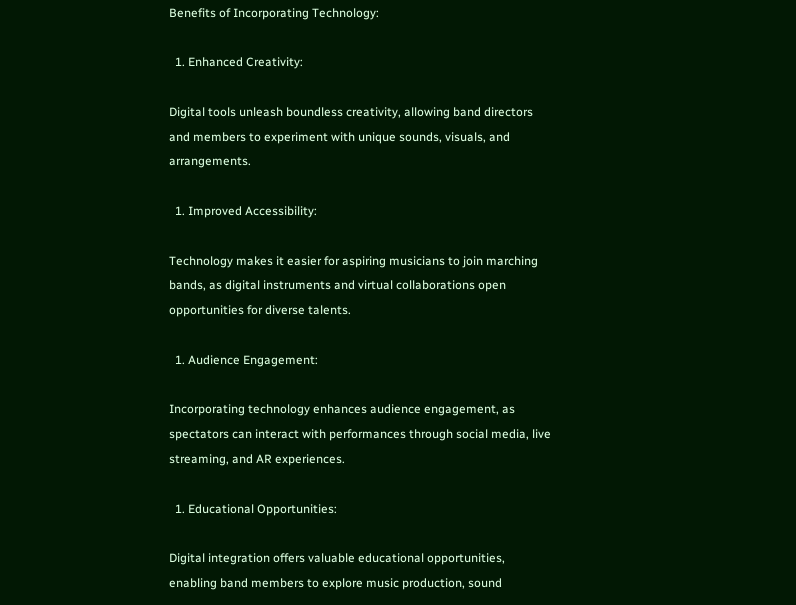Benefits of Incorporating Technology:

  1. Enhanced Creativity:

Digital tools unleash boundless creativity, allowing band directors and members to experiment with unique sounds, visuals, and arrangements.

  1. Improved Accessibility:

Technology makes it easier for aspiring musicians to join marching bands, as digital instruments and virtual collaborations open opportunities for diverse talents.

  1. Audience Engagement:

Incorporating technology enhances audience engagement, as spectators can interact with performances through social media, live streaming, and AR experiences.

  1. Educational Opportunities:

Digital integration offers valuable educational opportunities, enabling band members to explore music production, sound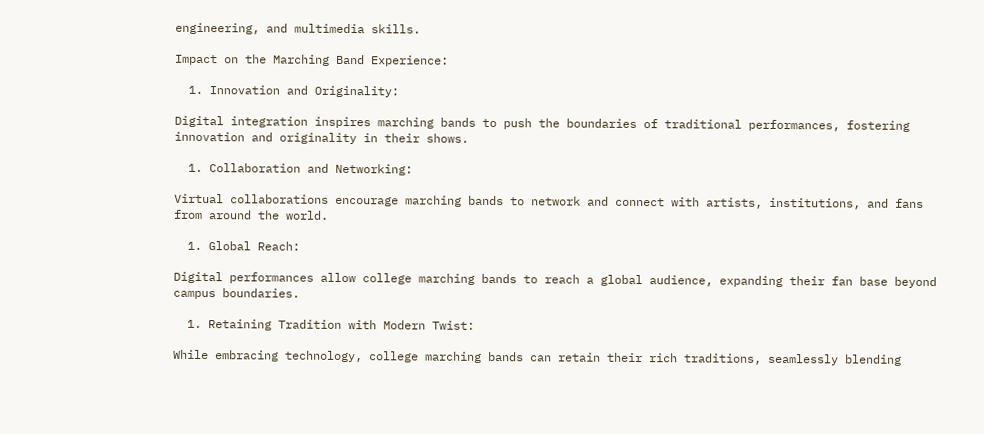engineering, and multimedia skills.

Impact on the Marching Band Experience:

  1. Innovation and Originality:

Digital integration inspires marching bands to push the boundaries of traditional performances, fostering innovation and originality in their shows.

  1. Collaboration and Networking:

Virtual collaborations encourage marching bands to network and connect with artists, institutions, and fans from around the world.

  1. Global Reach:

Digital performances allow college marching bands to reach a global audience, expanding their fan base beyond campus boundaries.

  1. Retaining Tradition with Modern Twist:

While embracing technology, college marching bands can retain their rich traditions, seamlessly blending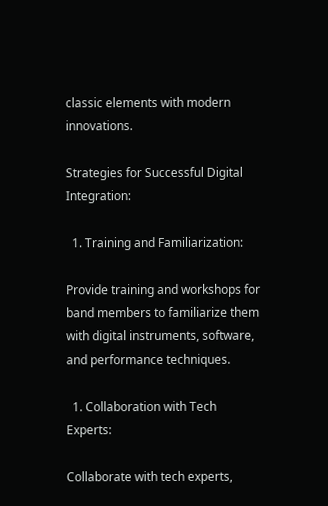classic elements with modern innovations.

Strategies for Successful Digital Integration:

  1. Training and Familiarization:

Provide training and workshops for band members to familiarize them with digital instruments, software, and performance techniques.

  1. Collaboration with Tech Experts:

Collaborate with tech experts,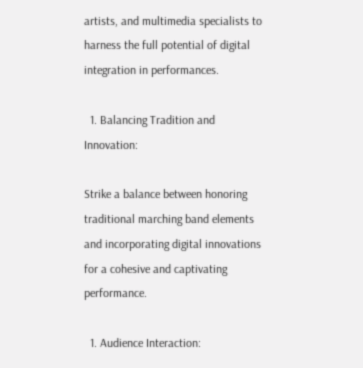artists, and multimedia specialists to harness the full potential of digital integration in performances.

  1. Balancing Tradition and Innovation:

Strike a balance between honoring traditional marching band elements and incorporating digital innovations for a cohesive and captivating performance.

  1. Audience Interaction: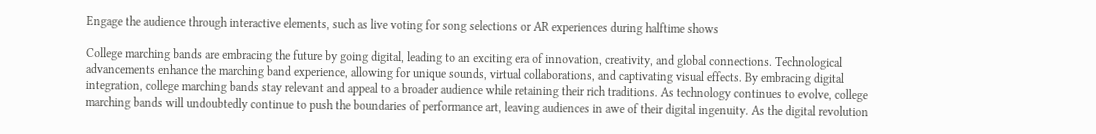Engage the audience through interactive elements, such as live voting for song selections or AR experiences during halftime shows

College marching bands are embracing the future by going digital, leading to an exciting era of innovation, creativity, and global connections. Technological advancements enhance the marching band experience, allowing for unique sounds, virtual collaborations, and captivating visual effects. By embracing digital integration, college marching bands stay relevant and appeal to a broader audience while retaining their rich traditions. As technology continues to evolve, college marching bands will undoubtedly continue to push the boundaries of performance art, leaving audiences in awe of their digital ingenuity. As the digital revolution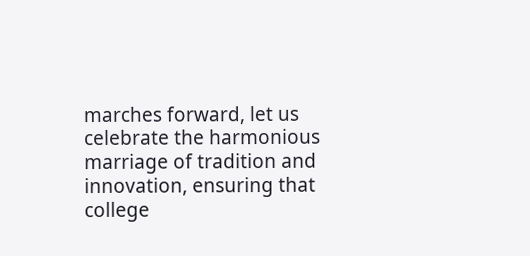marches forward, let us celebrate the harmonious marriage of tradition and innovation, ensuring that college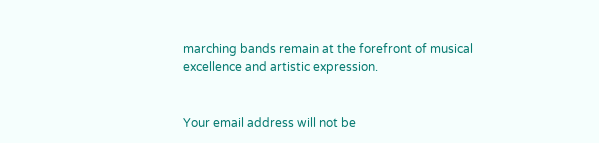marching bands remain at the forefront of musical excellence and artistic expression.


Your email address will not be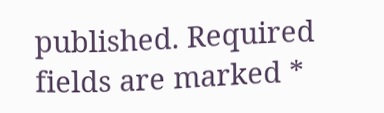published. Required fields are marked *